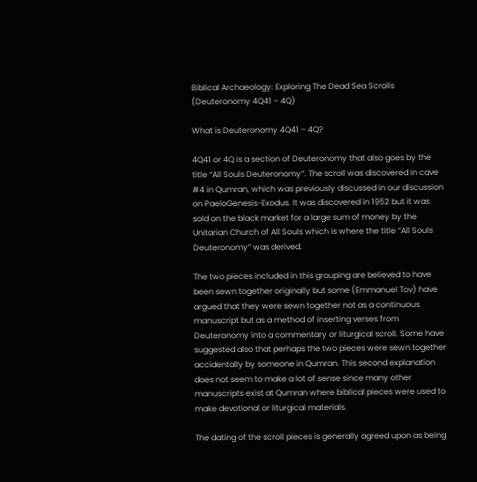Biblical Archaeology: Exploring The Dead Sea Scrolls (Deuteronomy 4Q41 – 4Q)

What is Deuteronomy 4Q41 – 4Q?

4Q41 or 4Q is a section of Deuteronomy that also goes by the title “All Souls Deuteronomy“. The scroll was discovered in cave #4 in Qumran, which was previously discussed in our discussion on PaeloGenesis-Exodus. It was discovered in 1952 but it was sold on the black market for a large sum of money by the Unitarian Church of All Souls which is where the title “All Souls Deuteronomy” was derived.

The two pieces included in this grouping are believed to have been sewn together originally but some (Emmanuel Tov) have argued that they were sewn together not as a continuous manuscript but as a method of inserting verses from Deuteronomy into a commentary or liturgical scroll. Some have suggested also that perhaps the two pieces were sewn together accidentally by someone in Qumran. This second explanation does not seem to make a lot of sense since many other manuscripts exist at Qumran where biblical pieces were used to make devotional or liturgical materials.

The dating of the scroll pieces is generally agreed upon as being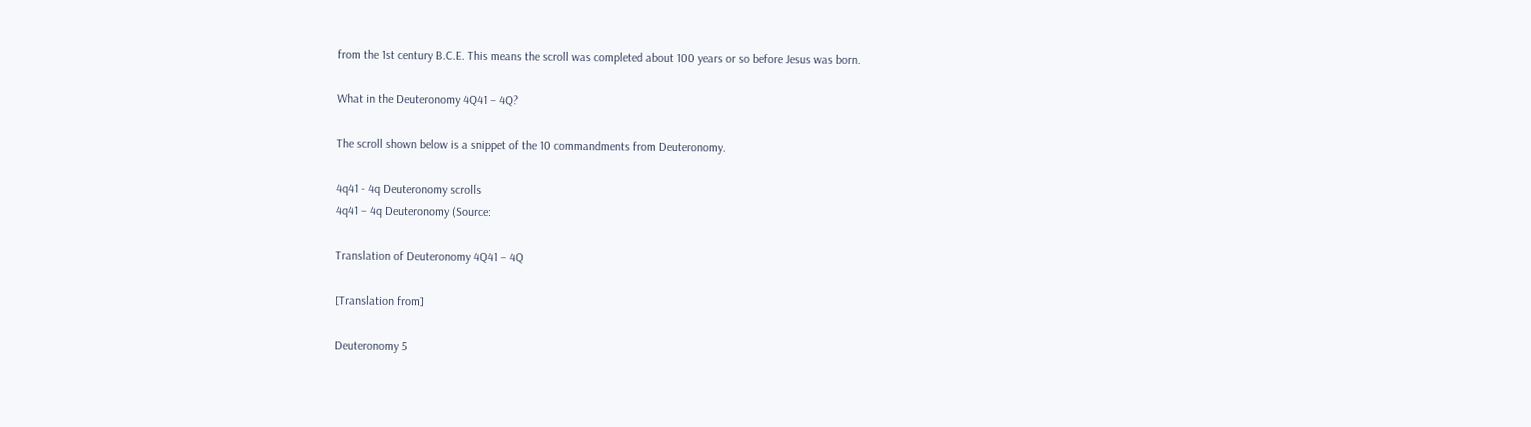from the 1st century B.C.E. This means the scroll was completed about 100 years or so before Jesus was born.

What in the Deuteronomy 4Q41 – 4Q?

The scroll shown below is a snippet of the 10 commandments from Deuteronomy.

4q41 - 4q Deuteronomy scrolls
4q41 – 4q Deuteronomy (Source:

Translation of Deuteronomy 4Q41 – 4Q

[Translation from]

Deuteronomy 5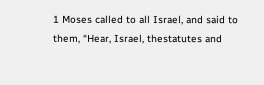1 Moses called to all Israel, and said to them, “Hear, Israel, thestatutes and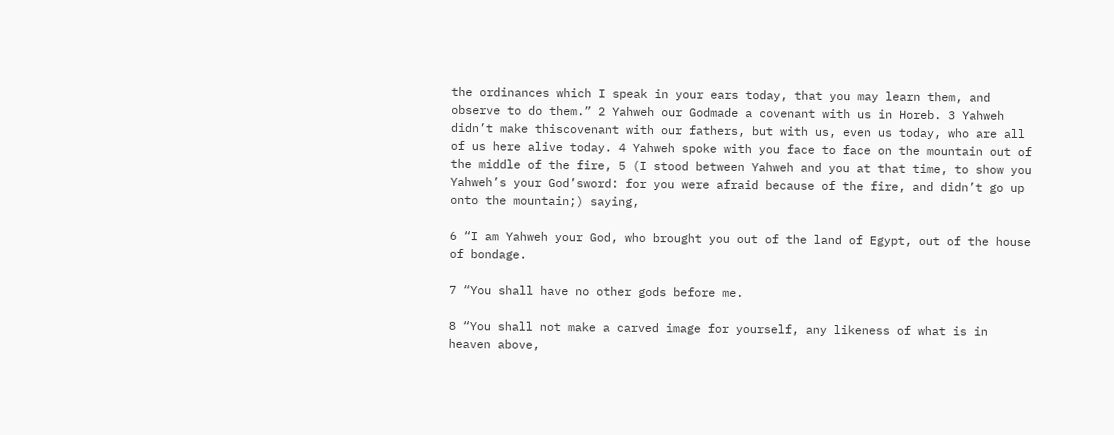the ordinances which I speak in your ears today, that you may learn them, and observe to do them.” 2 Yahweh our Godmade a covenant with us in Horeb. 3 Yahweh didn’t make thiscovenant with our fathers, but with us, even us today, who are all of us here alive today. 4 Yahweh spoke with you face to face on the mountain out of the middle of the fire, 5 (I stood between Yahweh and you at that time, to show you Yahweh’s your God’sword: for you were afraid because of the fire, and didn’t go up onto the mountain;) saying,

6 “I am Yahweh your God, who brought you out of the land of Egypt, out of the house of bondage.

7 “You shall have no other gods before me.

8 “You shall not make a carved image for yourself, any likeness of what is in heaven above,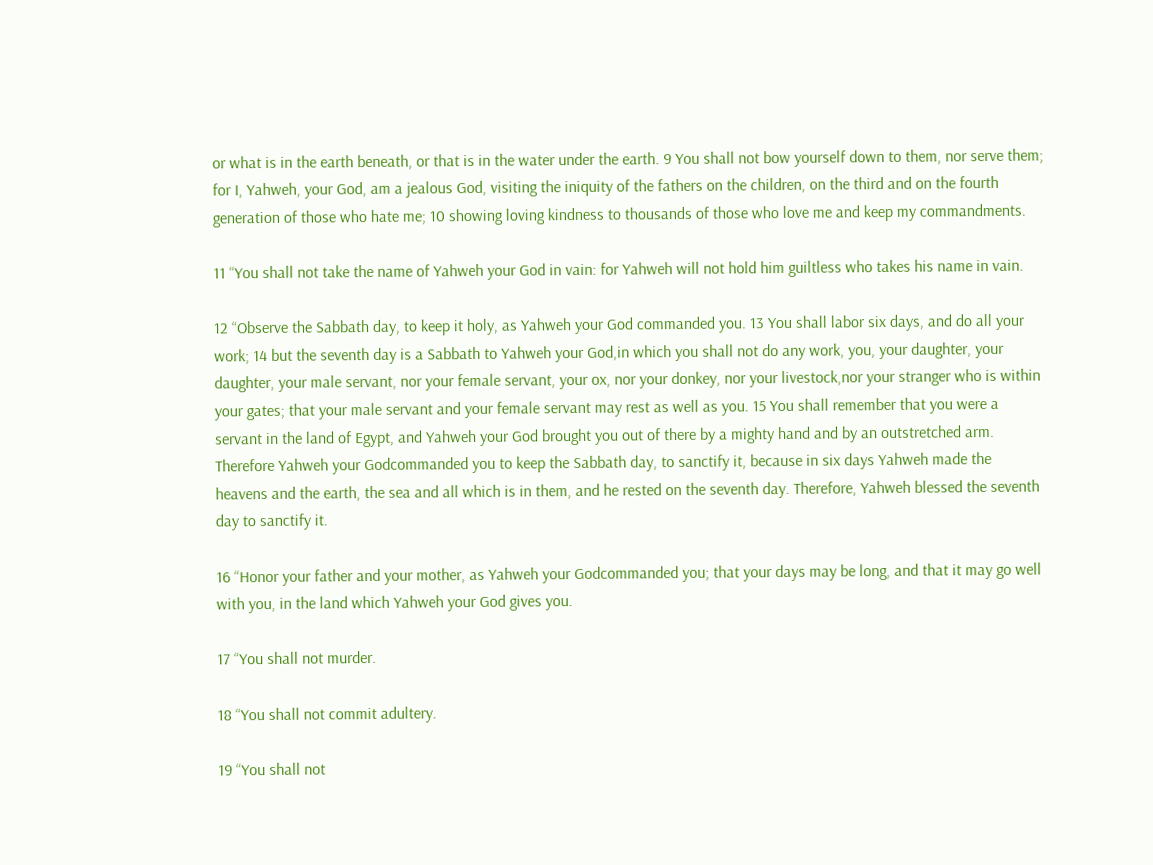or what is in the earth beneath, or that is in the water under the earth. 9 You shall not bow yourself down to them, nor serve them; for I, Yahweh, your God, am a jealous God, visiting the iniquity of the fathers on the children, on the third and on the fourth generation of those who hate me; 10 showing loving kindness to thousands of those who love me and keep my commandments.

11 “You shall not take the name of Yahweh your God in vain: for Yahweh will not hold him guiltless who takes his name in vain.

12 “Observe the Sabbath day, to keep it holy, as Yahweh your God commanded you. 13 You shall labor six days, and do all your work; 14 but the seventh day is a Sabbath to Yahweh your God,in which you shall not do any work, you, your daughter, your daughter, your male servant, nor your female servant, your ox, nor your donkey, nor your livestock,nor your stranger who is within your gates; that your male servant and your female servant may rest as well as you. 15 You shall remember that you were a servant in the land of Egypt, and Yahweh your God brought you out of there by a mighty hand and by an outstretched arm. Therefore Yahweh your Godcommanded you to keep the Sabbath day, to sanctify it, because in six days Yahweh made the heavens and the earth, the sea and all which is in them, and he rested on the seventh day. Therefore, Yahweh blessed the seventh day to sanctify it.

16 “Honor your father and your mother, as Yahweh your Godcommanded you; that your days may be long, and that it may go well with you, in the land which Yahweh your God gives you.

17 “You shall not murder.

18 “You shall not commit adultery.

19 “You shall not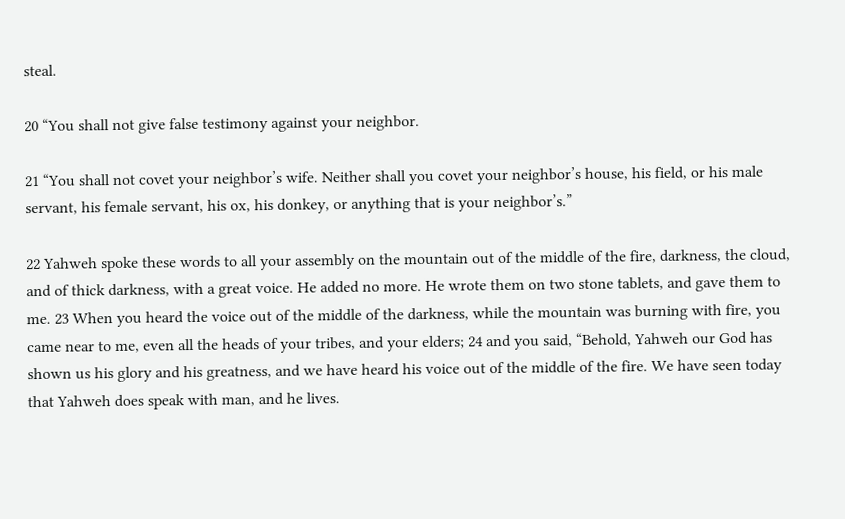steal.

20 “You shall not give false testimony against your neighbor.

21 “You shall not covet your neighbor’s wife. Neither shall you covet your neighbor’s house, his field, or his male servant, his female servant, his ox, his donkey, or anything that is your neighbor’s.”

22 Yahweh spoke these words to all your assembly on the mountain out of the middle of the fire, darkness, the cloud, and of thick darkness, with a great voice. He added no more. He wrote them on two stone tablets, and gave them to me. 23 When you heard the voice out of the middle of the darkness, while the mountain was burning with fire, you came near to me, even all the heads of your tribes, and your elders; 24 and you said, “Behold, Yahweh our God has shown us his glory and his greatness, and we have heard his voice out of the middle of the fire. We have seen today that Yahweh does speak with man, and he lives.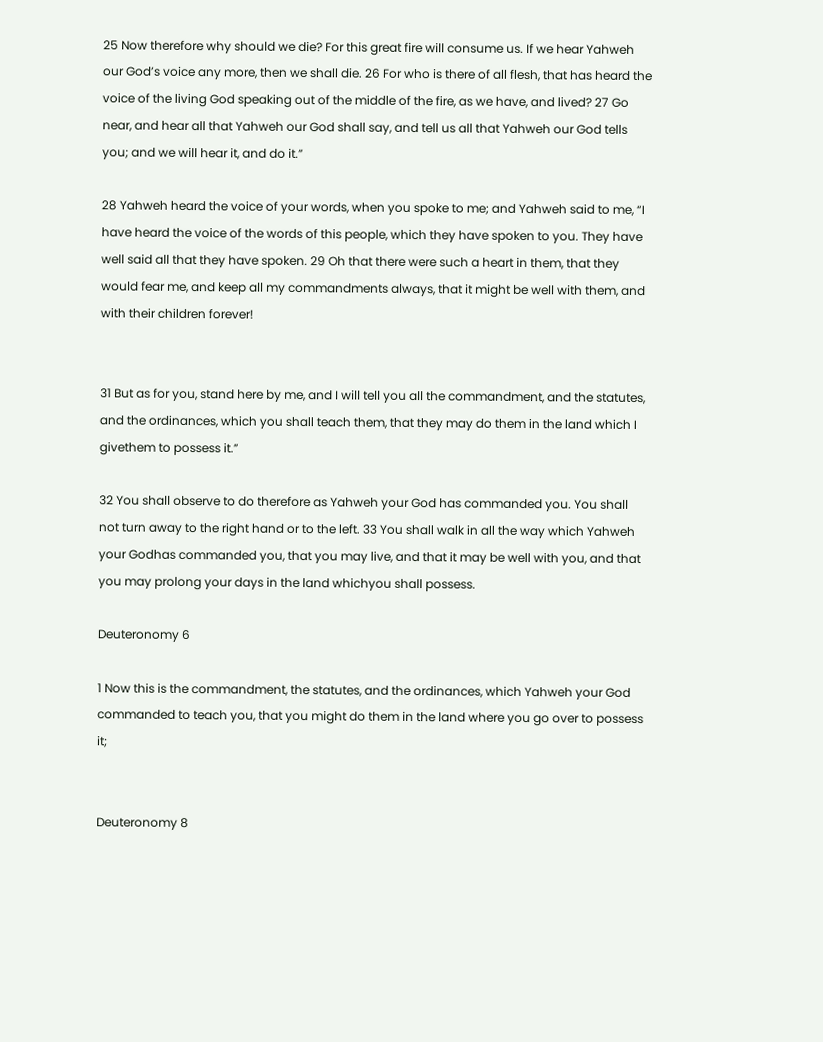25 Now therefore why should we die? For this great fire will consume us. If we hear Yahweh our God’s voice any more, then we shall die. 26 For who is there of all flesh, that has heard the voice of the living God speaking out of the middle of the fire, as we have, and lived? 27 Go near, and hear all that Yahweh our God shall say, and tell us all that Yahweh our God tells you; and we will hear it, and do it.”

28 Yahweh heard the voice of your words, when you spoke to me; and Yahweh said to me, “I have heard the voice of the words of this people, which they have spoken to you. They have well said all that they have spoken. 29 Oh that there were such a heart in them, that they would fear me, and keep all my commandments always, that it might be well with them, and with their children forever!


31 But as for you, stand here by me, and I will tell you all the commandment, and the statutes, and the ordinances, which you shall teach them, that they may do them in the land which I givethem to possess it.”

32 You shall observe to do therefore as Yahweh your God has commanded you. You shall not turn away to the right hand or to the left. 33 You shall walk in all the way which Yahweh your Godhas commanded you, that you may live, and that it may be well with you, and that you may prolong your days in the land whichyou shall possess.

Deuteronomy 6

1 Now this is the commandment, the statutes, and the ordinances, which Yahweh your God commanded to teach you, that you might do them in the land where you go over to possess it;


Deuteronomy 8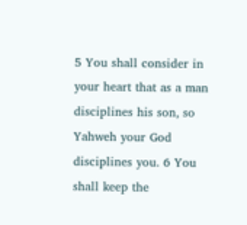5 You shall consider in your heart that as a man disciplines his son, so Yahweh your God disciplines you. 6 You shall keep the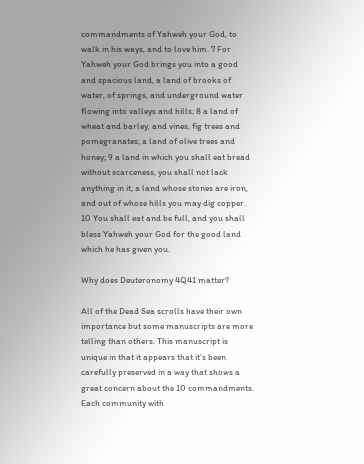commandments of Yahweh your God, to walk in his ways, and to love him. 7 For Yahweh your God brings you into a good and spacious land, a land of brooks of water, of springs, and underground water flowing into valleys and hills; 8 a land of wheat and barley, and vines, fig trees and pomegranates; a land of olive trees and honey; 9 a land in which you shall eat bread without scarceness, you shall not lack anything in it; a land whose stones are iron, and out of whose hills you may dig copper. 10 You shall eat and be full, and you shall bless Yahweh your God for the good land which he has given you.

Why does Deuteronomy 4Q41 matter?

All of the Dead Sea scrolls have their own importance but some manuscripts are more telling than others. This manuscript is unique in that it appears that it’s been carefully preserved in a way that shows a great concern about the 10 commandments. Each community with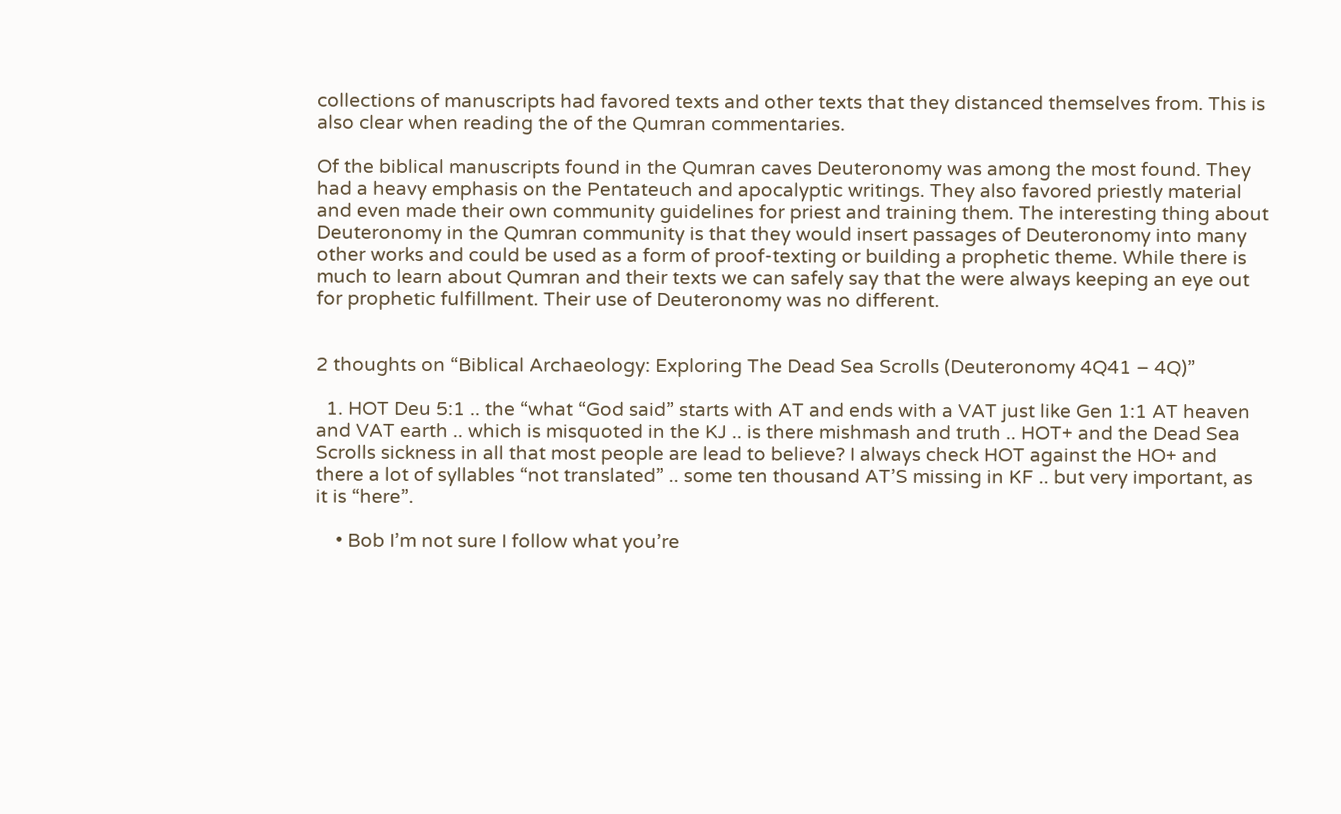collections of manuscripts had favored texts and other texts that they distanced themselves from. This is also clear when reading the of the Qumran commentaries.

Of the biblical manuscripts found in the Qumran caves Deuteronomy was among the most found. They had a heavy emphasis on the Pentateuch and apocalyptic writings. They also favored priestly material and even made their own community guidelines for priest and training them. The interesting thing about Deuteronomy in the Qumran community is that they would insert passages of Deuteronomy into many other works and could be used as a form of proof-texting or building a prophetic theme. While there is much to learn about Qumran and their texts we can safely say that the were always keeping an eye out for prophetic fulfillment. Their use of Deuteronomy was no different.


2 thoughts on “Biblical Archaeology: Exploring The Dead Sea Scrolls (Deuteronomy 4Q41 – 4Q)”

  1. HOT Deu 5:1 .. the “what “God said” starts with AT and ends with a VAT just like Gen 1:1 AT heaven and VAT earth .. which is misquoted in the KJ .. is there mishmash and truth .. HOT+ and the Dead Sea Scrolls sickness in all that most people are lead to believe? I always check HOT against the HO+ and there a lot of syllables “not translated” .. some ten thousand AT’S missing in KF .. but very important, as it is “here”.

    • Bob I’m not sure I follow what you’re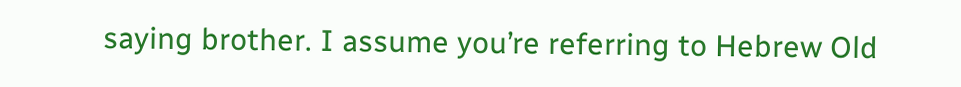saying brother. I assume you’re referring to Hebrew Old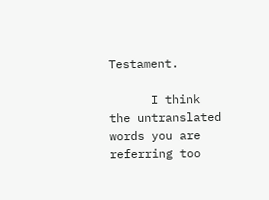Testament.

      I think the untranslated words you are referring too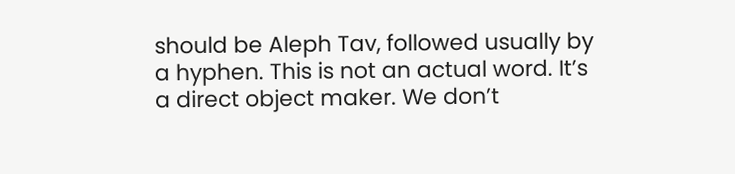should be Aleph Tav, followed usually by a hyphen. This is not an actual word. It’s a direct object maker. We don’t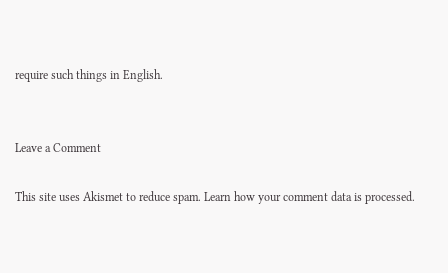require such things in English.


Leave a Comment

This site uses Akismet to reduce spam. Learn how your comment data is processed.